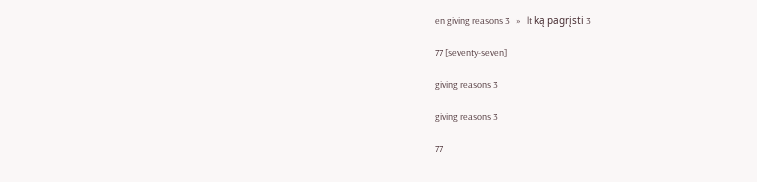en giving reasons 3   »   lt ką pagrįsti 3

77 [seventy-seven]

giving reasons 3

giving reasons 3

77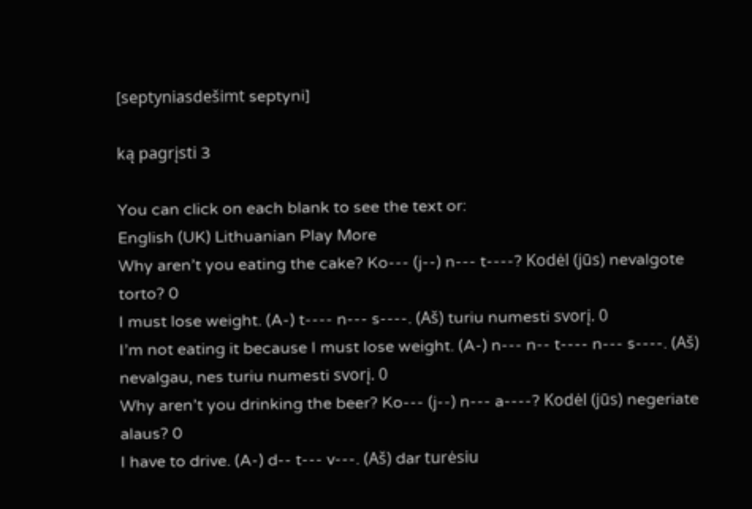[septyniasdešimt septyni]

ką pagrįsti 3

You can click on each blank to see the text or:
English (UK) Lithuanian Play More
Why aren’t you eating the cake? Ko--- (j--) n--- t----? Kodėl (jūs) nevalgote torto? 0
I must lose weight. (A-) t---- n--- s----. (Aš) turiu numesti svorį. 0
I’m not eating it because I must lose weight. (A-) n--- n-- t---- n--- s----. (Aš) nevalgau, nes turiu numesti svorį. 0
Why aren’t you drinking the beer? Ko--- (j--) n--- a----? Kodėl (jūs) negeriate alaus? 0
I have to drive. (A-) d-- t--- v---. (Aš) dar turėsiu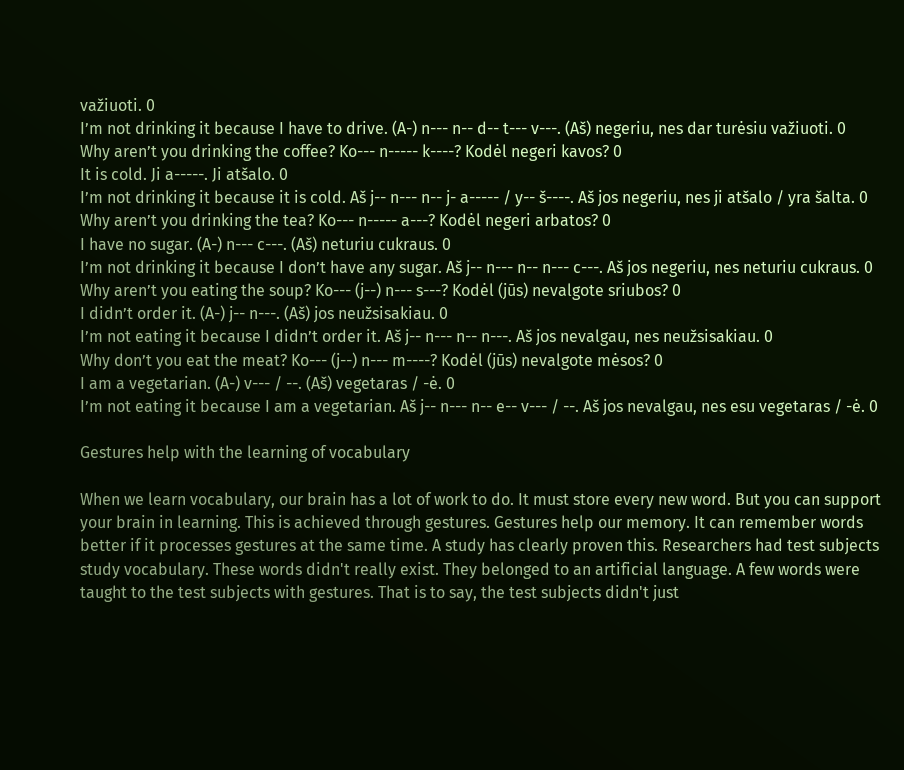važiuoti. 0
I’m not drinking it because I have to drive. (A-) n--- n-- d-- t--- v---. (Aš) negeriu, nes dar turėsiu važiuoti. 0
Why aren’t you drinking the coffee? Ko--- n----- k----? Kodėl negeri kavos? 0
It is cold. Ji a-----. Ji atšalo. 0
I’m not drinking it because it is cold. Aš j-- n--- n-- j- a----- / y-- š----. Aš jos negeriu, nes ji atšalo / yra šalta. 0
Why aren’t you drinking the tea? Ko--- n----- a---? Kodėl negeri arbatos? 0
I have no sugar. (A-) n--- c---. (Aš) neturiu cukraus. 0
I’m not drinking it because I don’t have any sugar. Aš j-- n--- n-- n--- c---. Aš jos negeriu, nes neturiu cukraus. 0
Why aren’t you eating the soup? Ko--- (j--) n--- s---? Kodėl (jūs) nevalgote sriubos? 0
I didn’t order it. (A-) j-- n---. (Aš) jos neužsisakiau. 0
I’m not eating it because I didn’t order it. Aš j-- n--- n-- n---. Aš jos nevalgau, nes neužsisakiau. 0
Why don’t you eat the meat? Ko--- (j--) n--- m----? Kodėl (jūs) nevalgote mėsos? 0
I am a vegetarian. (A-) v--- / --. (Aš) vegetaras / -ė. 0
I’m not eating it because I am a vegetarian. Aš j-- n--- n-- e-- v--- / --. Aš jos nevalgau, nes esu vegetaras / -ė. 0

Gestures help with the learning of vocabulary

When we learn vocabulary, our brain has a lot of work to do. It must store every new word. But you can support your brain in learning. This is achieved through gestures. Gestures help our memory. It can remember words better if it processes gestures at the same time. A study has clearly proven this. Researchers had test subjects study vocabulary. These words didn't really exist. They belonged to an artificial language. A few words were taught to the test subjects with gestures. That is to say, the test subjects didn't just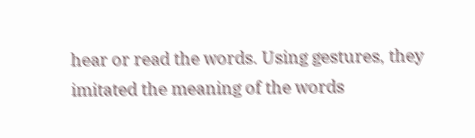hear or read the words. Using gestures, they imitated the meaning of the words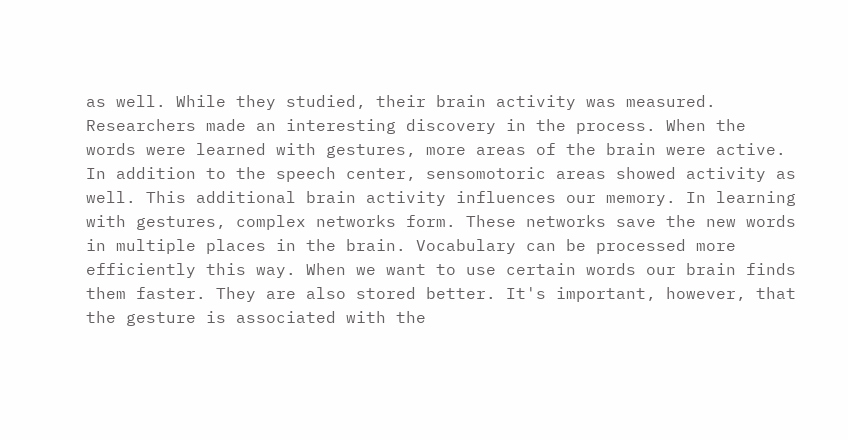as well. While they studied, their brain activity was measured. Researchers made an interesting discovery in the process. When the words were learned with gestures, more areas of the brain were active. In addition to the speech center, sensomotoric areas showed activity as well. This additional brain activity influences our memory. In learning with gestures, complex networks form. These networks save the new words in multiple places in the brain. Vocabulary can be processed more efficiently this way. When we want to use certain words our brain finds them faster. They are also stored better. It's important, however, that the gesture is associated with the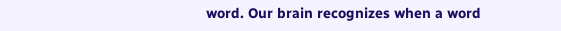word. Our brain recognizes when a word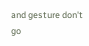and gesture don't go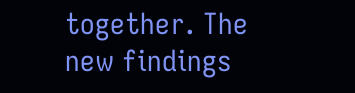together. The new findings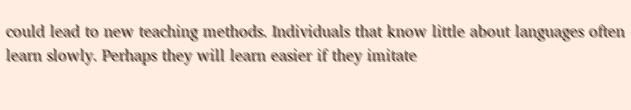could lead to new teaching methods. Individuals that know little about languages often learn slowly. Perhaps they will learn easier if they imitate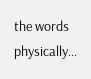the words physically…